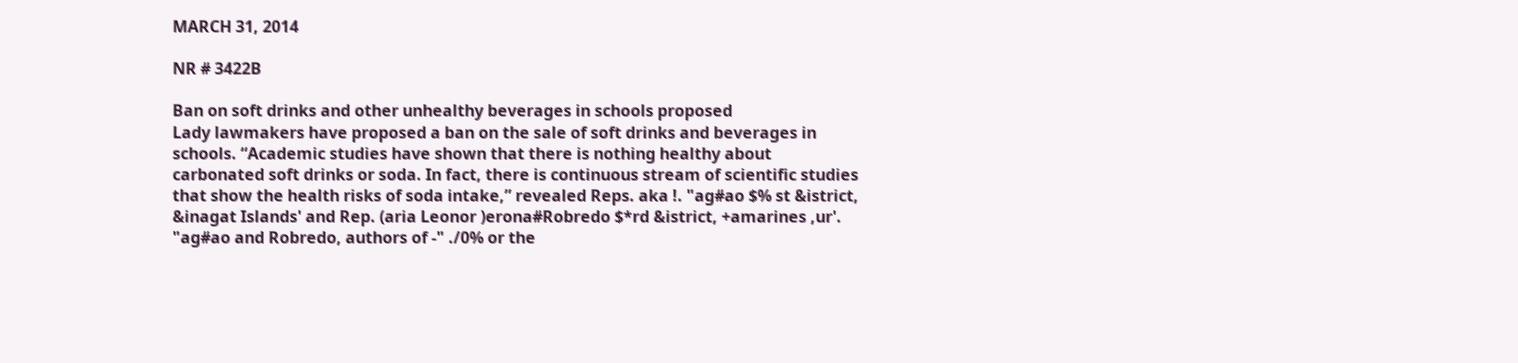MARCH 31, 2014

NR # 3422B

Ban on soft drinks and other unhealthy beverages in schools proposed
Lady lawmakers have proposed a ban on the sale of soft drinks and beverages in schools. “Academic studies have shown that there is nothing healthy about carbonated soft drinks or soda. In fact, there is continuous stream of scientific studies that show the health risks of soda intake,” revealed Reps. aka !. "ag#ao $% st &istrict, &inagat Islands' and Rep. (aria Leonor )erona#Robredo $*rd &istrict, +amarines ,ur'. "ag#ao and Robredo, authors of -" ./0% or the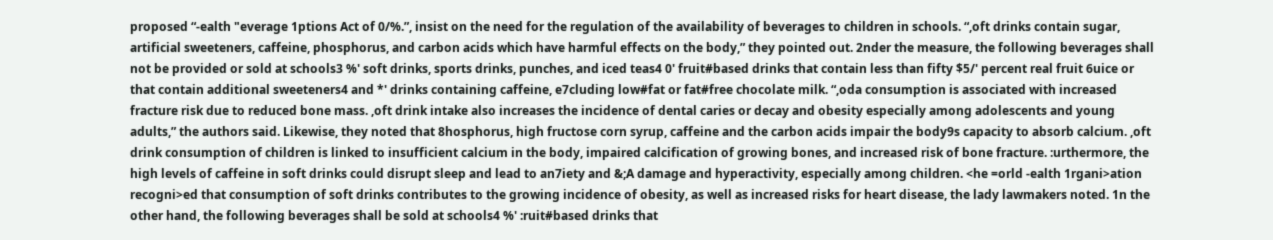proposed “-ealth "everage 1ptions Act of 0/%.”, insist on the need for the regulation of the availability of beverages to children in schools. “,oft drinks contain sugar, artificial sweeteners, caffeine, phosphorus, and carbon acids which have harmful effects on the body,” they pointed out. 2nder the measure, the following beverages shall not be provided or sold at schools3 %' soft drinks, sports drinks, punches, and iced teas4 0' fruit#based drinks that contain less than fifty $5/' percent real fruit 6uice or that contain additional sweeteners4 and *' drinks containing caffeine, e7cluding low#fat or fat#free chocolate milk. “,oda consumption is associated with increased fracture risk due to reduced bone mass. ,oft drink intake also increases the incidence of dental caries or decay and obesity especially among adolescents and young adults,” the authors said. Likewise, they noted that 8hosphorus, high fructose corn syrup, caffeine and the carbon acids impair the body9s capacity to absorb calcium. ,oft drink consumption of children is linked to insufficient calcium in the body, impaired calcification of growing bones, and increased risk of bone fracture. :urthermore, the high levels of caffeine in soft drinks could disrupt sleep and lead to an7iety and &;A damage and hyperactivity, especially among children. <he =orld -ealth 1rgani>ation recogni>ed that consumption of soft drinks contributes to the growing incidence of obesity, as well as increased risks for heart disease, the lady lawmakers noted. 1n the other hand, the following beverages shall be sold at schools4 %' :ruit#based drinks that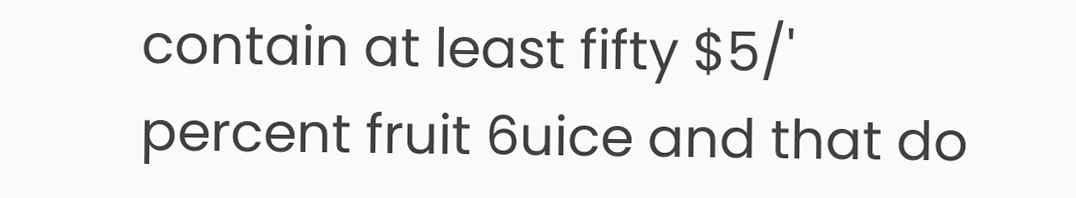contain at least fifty $5/' percent fruit 6uice and that do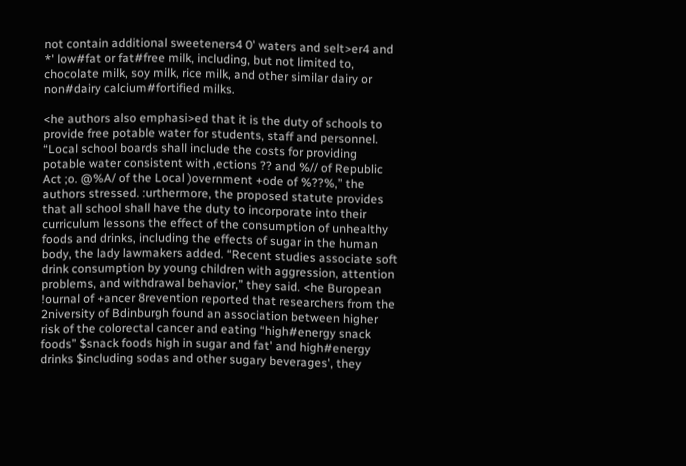not contain additional sweeteners4 0' waters and selt>er4 and *' low#fat or fat#free milk, including, but not limited to, chocolate milk, soy milk, rice milk, and other similar dairy or non#dairy calcium#fortified milks.

<he authors also emphasi>ed that it is the duty of schools to provide free potable water for students, staff and personnel. “Local school boards shall include the costs for providing potable water consistent with ,ections ?? and %// of Republic Act ;o. @%A/ of the Local )overnment +ode of %??%,” the authors stressed. :urthermore, the proposed statute provides that all school shall have the duty to incorporate into their curriculum lessons the effect of the consumption of unhealthy foods and drinks, including the effects of sugar in the human body, the lady lawmakers added. “Recent studies associate soft drink consumption by young children with aggression, attention problems, and withdrawal behavior,” they said. <he Buropean !ournal of +ancer 8revention reported that researchers from the 2niversity of Bdinburgh found an association between higher risk of the colorectal cancer and eating “high#energy snack foods” $snack foods high in sugar and fat' and high#energy drinks $including sodas and other sugary beverages', they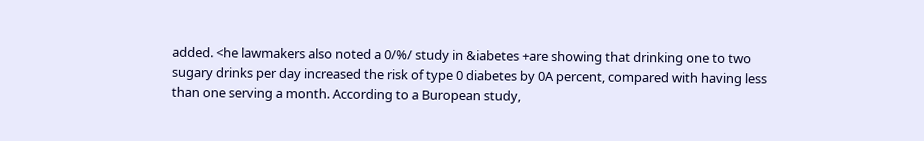added. <he lawmakers also noted a 0/%/ study in &iabetes +are showing that drinking one to two sugary drinks per day increased the risk of type 0 diabetes by 0A percent, compared with having less than one serving a month. According to a Buropean study,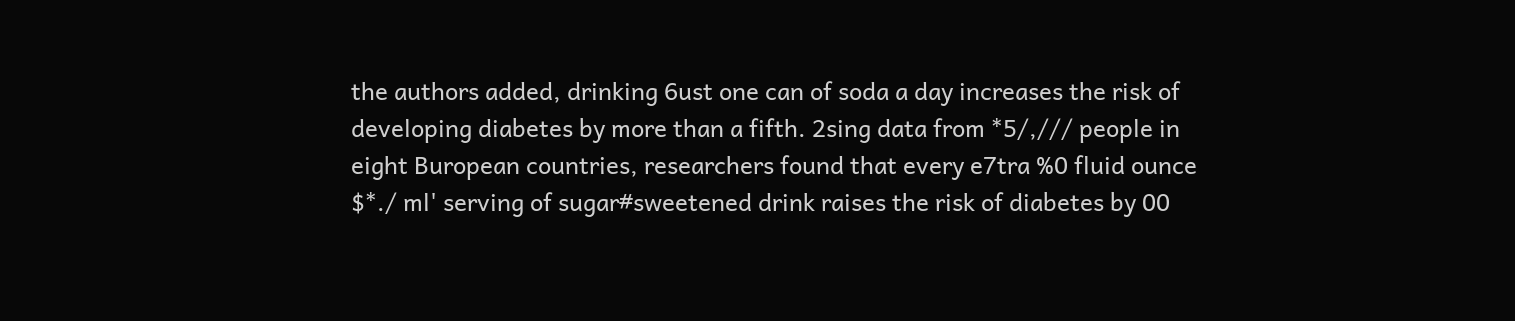the authors added, drinking 6ust one can of soda a day increases the risk of developing diabetes by more than a fifth. 2sing data from *5/,/// people in eight Buropean countries, researchers found that every e7tra %0 fluid ounce $*./ ml' serving of sugar#sweetened drink raises the risk of diabetes by 00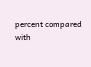percent compared with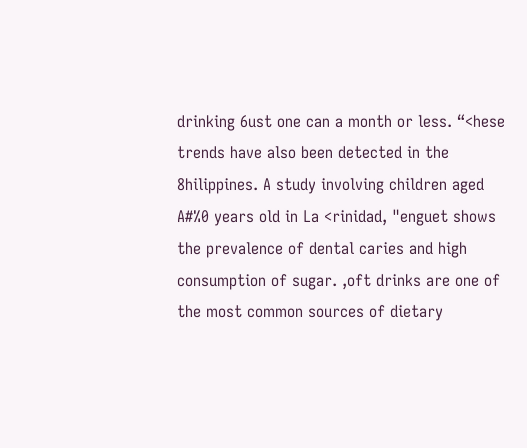drinking 6ust one can a month or less. “<hese trends have also been detected in the 8hilippines. A study involving children aged A#%0 years old in La <rinidad, "enguet shows the prevalence of dental caries and high consumption of sugar. ,oft drinks are one of the most common sources of dietary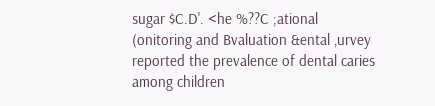sugar $C.D'. <he %??C ;ational (onitoring and Bvaluation &ental ,urvey reported the prevalence of dental caries among children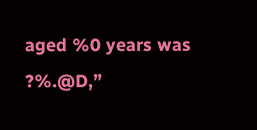aged %0 years was ?%.@D,”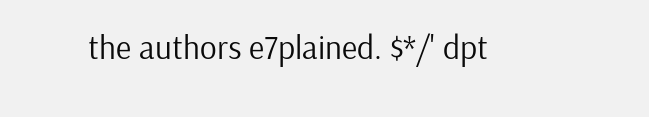the authors e7plained. $*/' dpt